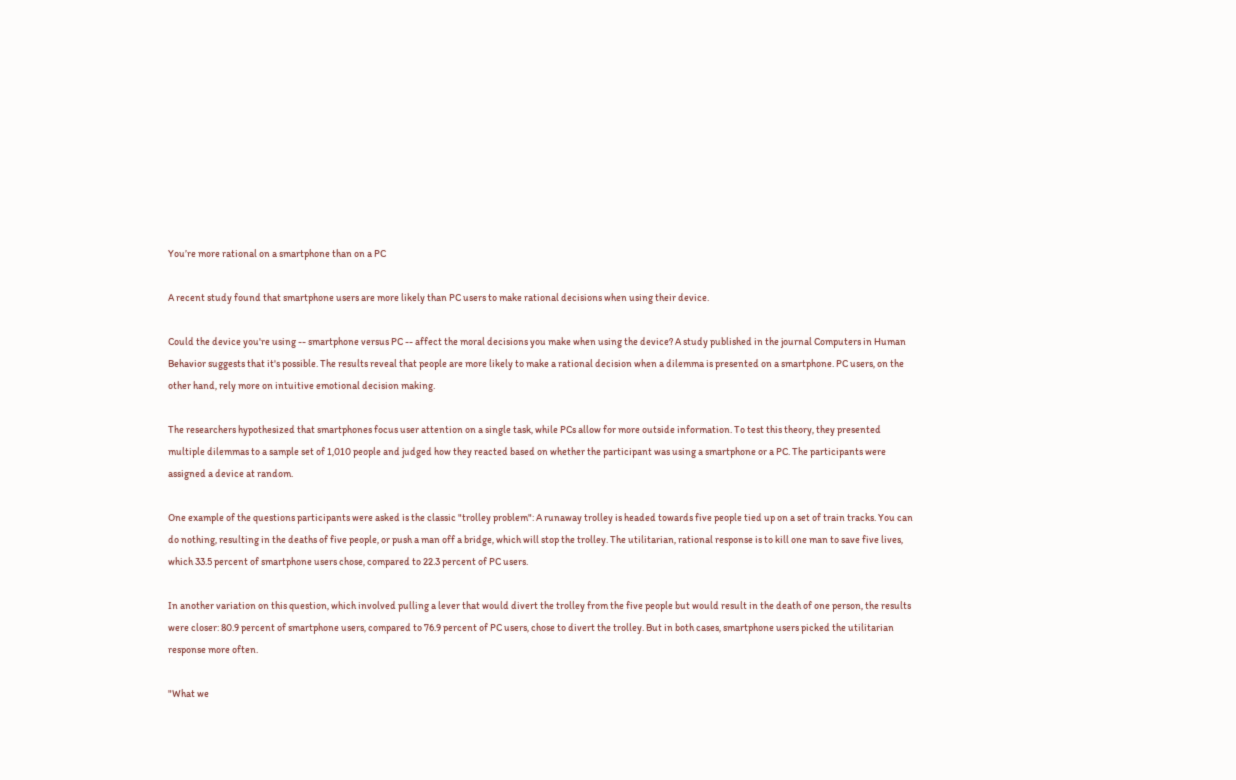You’re more rational on a smartphone than on a PC

A recent study found that smartphone users are more likely than PC users to make rational decisions when using their device.

Could the device you're using -- smartphone versus PC -- affect the moral decisions you make when using the device? A study published in the journal Computers in Human Behavior suggests that it's possible. The results reveal that people are more likely to make a rational decision when a dilemma is presented on a smartphone. PC users, on the other hand, rely more on intuitive emotional decision making.

The researchers hypothesized that smartphones focus user attention on a single task, while PCs allow for more outside information. To test this theory, they presented multiple dilemmas to a sample set of 1,010 people and judged how they reacted based on whether the participant was using a smartphone or a PC. The participants were assigned a device at random.

One example of the questions participants were asked is the classic "trolley problem": A runaway trolley is headed towards five people tied up on a set of train tracks. You can do nothing, resulting in the deaths of five people, or push a man off a bridge, which will stop the trolley. The utilitarian, rational response is to kill one man to save five lives, which 33.5 percent of smartphone users chose, compared to 22.3 percent of PC users.

In another variation on this question, which involved pulling a lever that would divert the trolley from the five people but would result in the death of one person, the results were closer: 80.9 percent of smartphone users, compared to 76.9 percent of PC users, chose to divert the trolley. But in both cases, smartphone users picked the utilitarian response more often.

"What we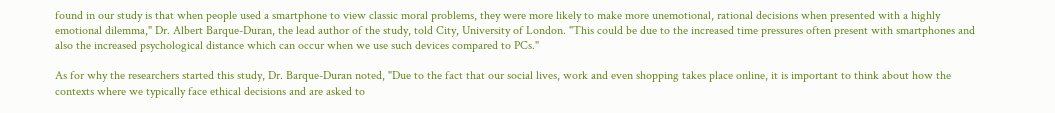found in our study is that when people used a smartphone to view classic moral problems, they were more likely to make more unemotional, rational decisions when presented with a highly emotional dilemma," Dr. Albert Barque-Duran, the lead author of the study, told City, University of London. "This could be due to the increased time pressures often present with smartphones and also the increased psychological distance which can occur when we use such devices compared to PCs."

As for why the researchers started this study, Dr. Barque-Duran noted, "Due to the fact that our social lives, work and even shopping takes place online, it is important to think about how the contexts where we typically face ethical decisions and are asked to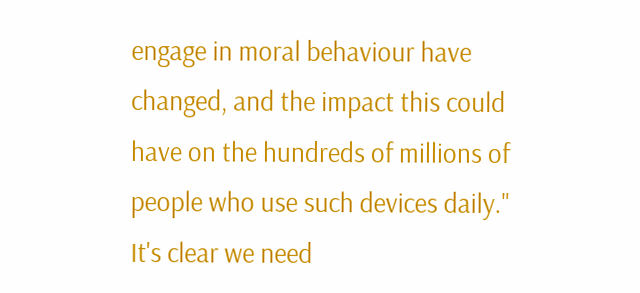engage in moral behaviour have changed, and the impact this could have on the hundreds of millions of people who use such devices daily." It's clear we need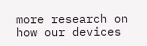more research on how our devices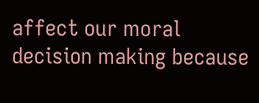affect our moral decision making because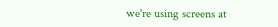we're using screens at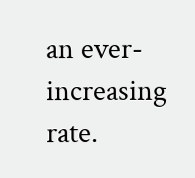an ever-increasing rate.